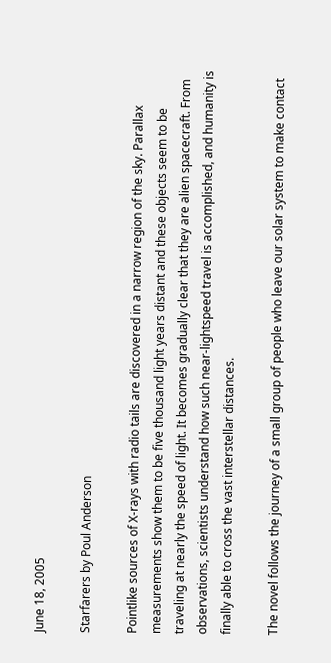June 18, 2005

Starfarers by Poul Anderson

Pointlike sources of X-rays with radio tails are discovered in a narrow region of the sky. Parallax measurements show them to be five thousand light years distant and these objects seem to be traveling at nearly the speed of light. It becomes gradually clear that they are alien spacecraft. From observations, scientists understand how such near-lightspeed travel is accomplished, and humanity is finally able to cross the vast interstellar distances.

The novel follows the journey of a small group of people who leave our solar system to make contact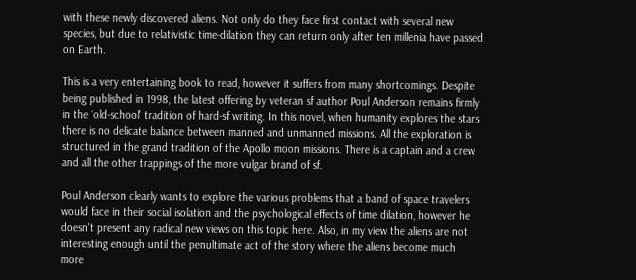with these newly discovered aliens. Not only do they face first contact with several new species, but due to relativistic time-dilation they can return only after ten millenia have passed on Earth.

This is a very entertaining book to read, however it suffers from many shortcomings. Despite being published in 1998, the latest offering by veteran sf author Poul Anderson remains firmly in the `old-school' tradition of hard-sf writing. In this novel, when humanity explores the stars there is no delicate balance between manned and unmanned missions. All the exploration is structured in the grand tradition of the Apollo moon missions. There is a captain and a crew and all the other trappings of the more vulgar brand of sf.

Poul Anderson clearly wants to explore the various problems that a band of space travelers would face in their social isolation and the psychological effects of time dilation, however he doesn't present any radical new views on this topic here. Also, in my view the aliens are not interesting enough until the penultimate act of the story where the aliens become much more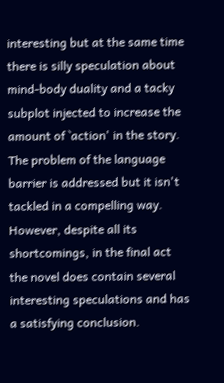interesting but at the same time there is silly speculation about mind-body duality and a tacky subplot injected to increase the amount of `action' in the story. The problem of the language barrier is addressed but it isn't tackled in a compelling way. However, despite all its shortcomings, in the final act the novel does contain several interesting speculations and has a satisfying conclusion.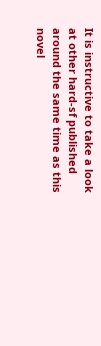It is instructive to take a look at other hard-sf published around the same time as this novel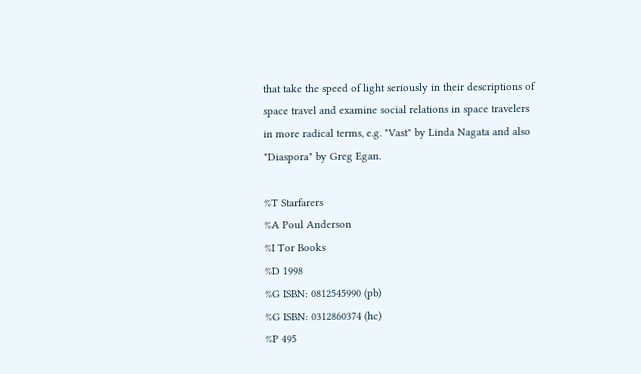that take the speed of light seriously in their descriptions of space travel and examine social relations in space travelers in more radical terms, e.g. "Vast" by Linda Nagata and also "Diaspora" by Greg Egan.

%T Starfarers
%A Poul Anderson
%I Tor Books
%D 1998
%G ISBN: 0812545990 (pb)
%G ISBN: 0312860374 (hc)
%P 495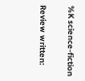%K science-fiction

Review written: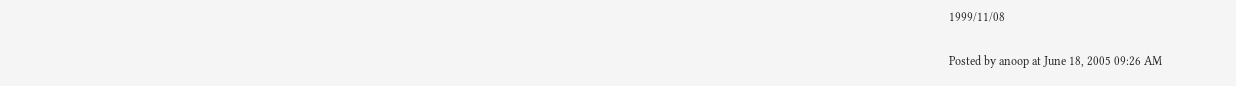1999/11/08

Posted by anoop at June 18, 2005 09:26 AM